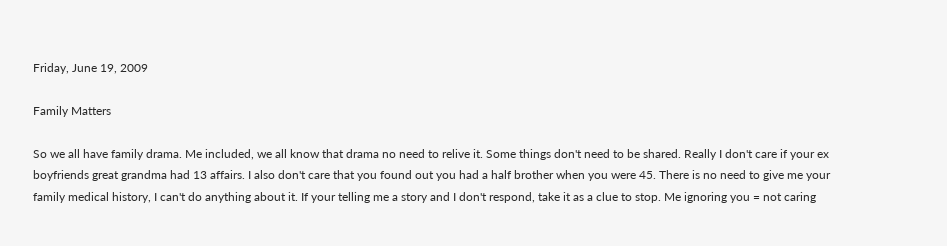Friday, June 19, 2009

Family Matters

So we all have family drama. Me included, we all know that drama no need to relive it. Some things don't need to be shared. Really I don't care if your ex boyfriends great grandma had 13 affairs. I also don't care that you found out you had a half brother when you were 45. There is no need to give me your family medical history, I can't do anything about it. If your telling me a story and I don't respond, take it as a clue to stop. Me ignoring you = not caring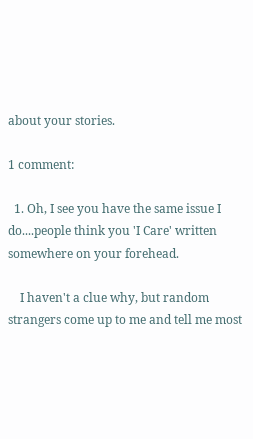about your stories.

1 comment:

  1. Oh, I see you have the same issue I do....people think you 'I Care' written somewhere on your forehead.

    I haven't a clue why, but random strangers come up to me and tell me most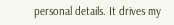personal details. It drives my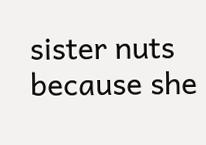sister nuts because she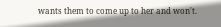wants them to come up to her and won't.